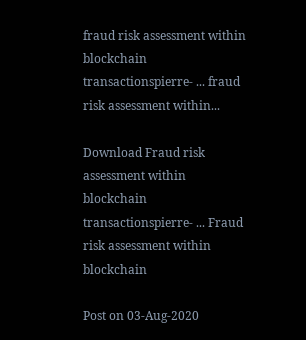fraud risk assessment within blockchain transactionspierre- ... fraud risk assessment within...

Download Fraud risk assessment within blockchain transactionspierre- ... Fraud risk assessment within blockchain

Post on 03-Aug-2020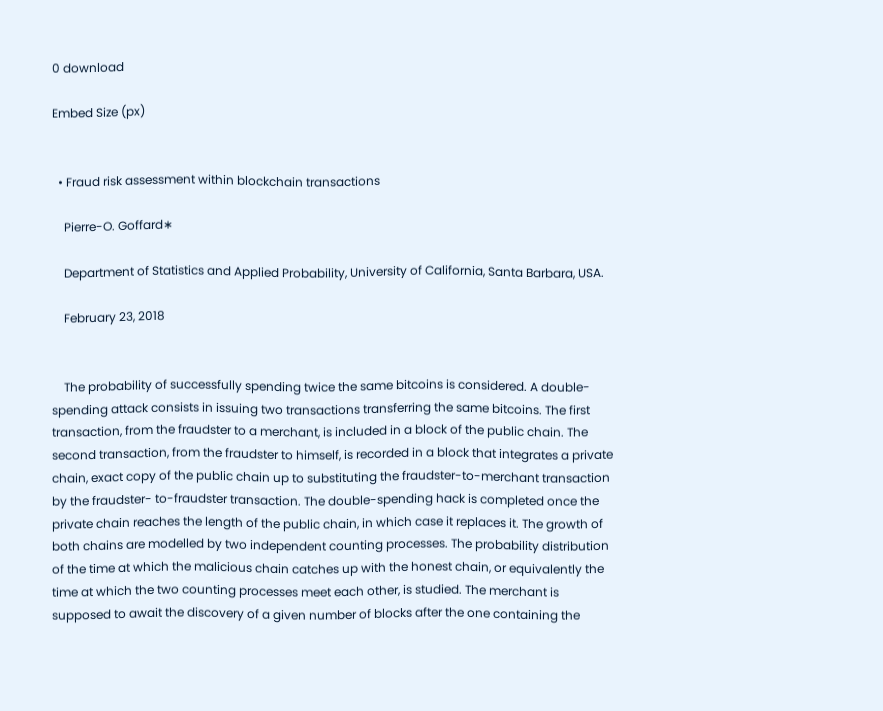0 download

Embed Size (px)


  • Fraud risk assessment within blockchain transactions

    Pierre-O. Goffard∗

    Department of Statistics and Applied Probability, University of California, Santa Barbara, USA.

    February 23, 2018


    The probability of successfully spending twice the same bitcoins is considered. A double-spending attack consists in issuing two transactions transferring the same bitcoins. The first transaction, from the fraudster to a merchant, is included in a block of the public chain. The second transaction, from the fraudster to himself, is recorded in a block that integrates a private chain, exact copy of the public chain up to substituting the fraudster-to-merchant transaction by the fraudster- to-fraudster transaction. The double-spending hack is completed once the private chain reaches the length of the public chain, in which case it replaces it. The growth of both chains are modelled by two independent counting processes. The probability distribution of the time at which the malicious chain catches up with the honest chain, or equivalently the time at which the two counting processes meet each other, is studied. The merchant is supposed to await the discovery of a given number of blocks after the one containing the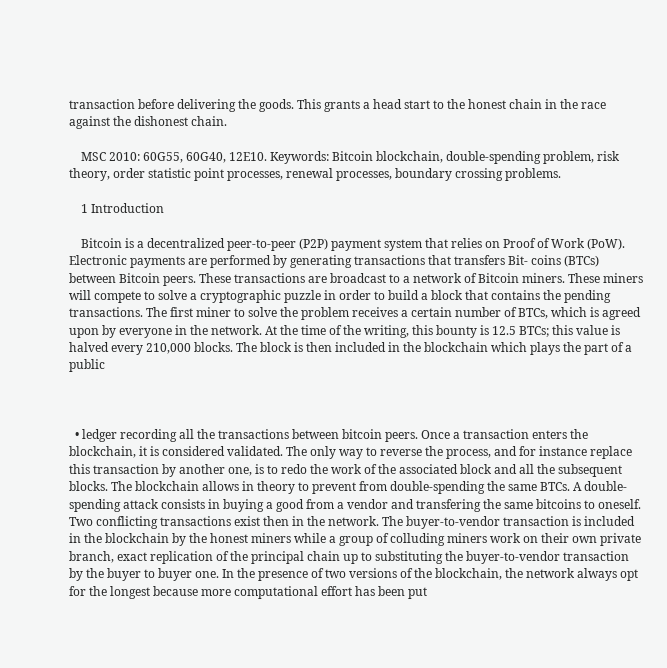transaction before delivering the goods. This grants a head start to the honest chain in the race against the dishonest chain.

    MSC 2010: 60G55, 60G40, 12E10. Keywords: Bitcoin blockchain, double-spending problem, risk theory, order statistic point processes, renewal processes, boundary crossing problems.

    1 Introduction

    Bitcoin is a decentralized peer-to-peer (P2P) payment system that relies on Proof of Work (PoW). Electronic payments are performed by generating transactions that transfers Bit- coins (BTCs) between Bitcoin peers. These transactions are broadcast to a network of Bitcoin miners. These miners will compete to solve a cryptographic puzzle in order to build a block that contains the pending transactions. The first miner to solve the problem receives a certain number of BTCs, which is agreed upon by everyone in the network. At the time of the writing, this bounty is 12.5 BTCs; this value is halved every 210,000 blocks. The block is then included in the blockchain which plays the part of a public



  • ledger recording all the transactions between bitcoin peers. Once a transaction enters the blockchain, it is considered validated. The only way to reverse the process, and for instance replace this transaction by another one, is to redo the work of the associated block and all the subsequent blocks. The blockchain allows in theory to prevent from double-spending the same BTCs. A double-spending attack consists in buying a good from a vendor and transfering the same bitcoins to oneself. Two conflicting transactions exist then in the network. The buyer-to-vendor transaction is included in the blockchain by the honest miners while a group of colluding miners work on their own private branch, exact replication of the principal chain up to substituting the buyer-to-vendor transaction by the buyer to buyer one. In the presence of two versions of the blockchain, the network always opt for the longest because more computational effort has been put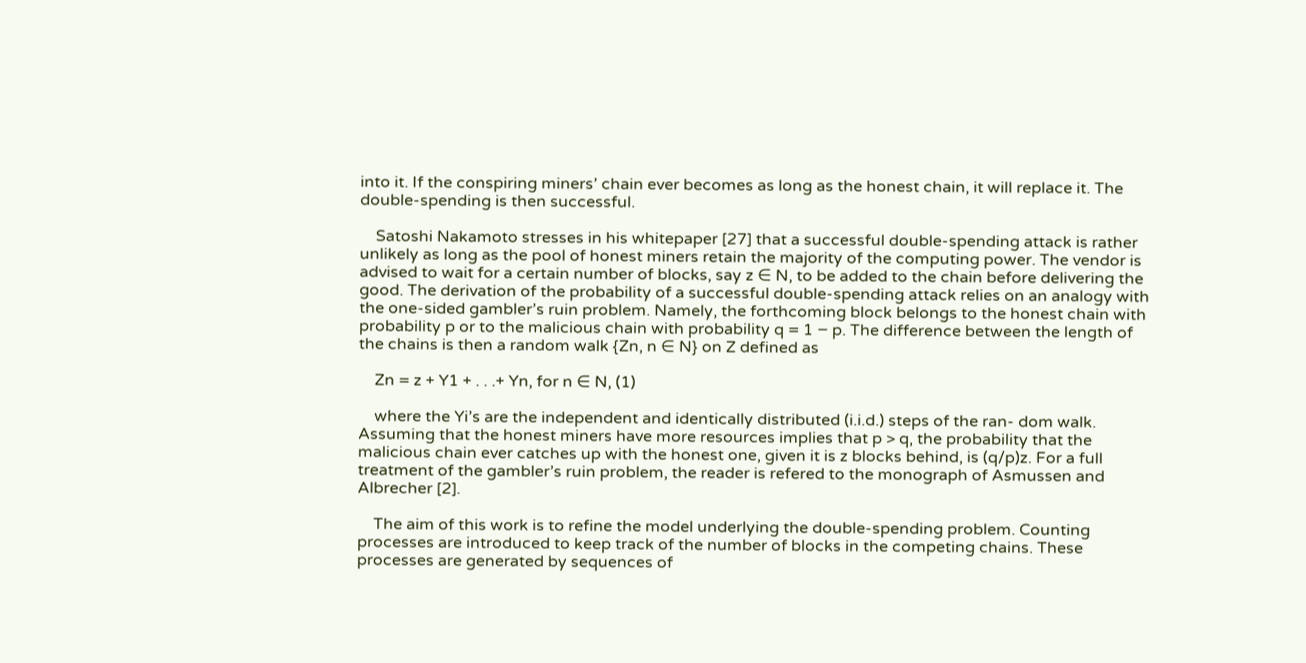into it. If the conspiring miners’ chain ever becomes as long as the honest chain, it will replace it. The double-spending is then successful.

    Satoshi Nakamoto stresses in his whitepaper [27] that a successful double-spending attack is rather unlikely as long as the pool of honest miners retain the majority of the computing power. The vendor is advised to wait for a certain number of blocks, say z ∈ N, to be added to the chain before delivering the good. The derivation of the probability of a successful double-spending attack relies on an analogy with the one-sided gambler’s ruin problem. Namely, the forthcoming block belongs to the honest chain with probability p or to the malicious chain with probability q = 1 − p. The difference between the length of the chains is then a random walk {Zn, n ∈ N} on Z defined as

    Zn = z + Y1 + . . .+ Yn, for n ∈ N, (1)

    where the Yi’s are the independent and identically distributed (i.i.d.) steps of the ran- dom walk. Assuming that the honest miners have more resources implies that p > q, the probability that the malicious chain ever catches up with the honest one, given it is z blocks behind, is (q/p)z. For a full treatment of the gambler’s ruin problem, the reader is refered to the monograph of Asmussen and Albrecher [2].

    The aim of this work is to refine the model underlying the double-spending problem. Counting processes are introduced to keep track of the number of blocks in the competing chains. These processes are generated by sequences of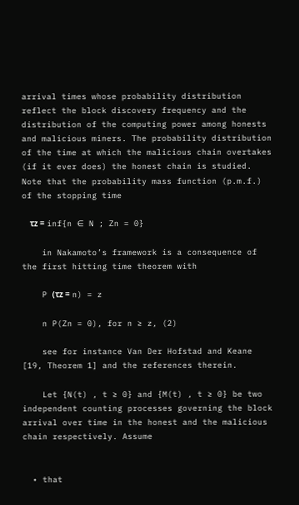arrival times whose probability distribution reflect the block discovery frequency and the distribution of the computing power among honests and malicious miners. The probability distribution of the time at which the malicious chain overtakes (if it ever does) the honest chain is studied. Note that the probability mass function (p.m.f.) of the stopping time

    τz = inf{n ∈ N ; Zn = 0}

    in Nakamoto’s framework is a consequence of the first hitting time theorem with

    P (τz = n) = z

    n P(Zn = 0), for n ≥ z, (2)

    see for instance Van Der Hofstad and Keane [19, Theorem 1] and the references therein.

    Let {N(t) , t ≥ 0} and {M(t) , t ≥ 0} be two independent counting processes governing the block arrival over time in the honest and the malicious chain respectively. Assume


  • that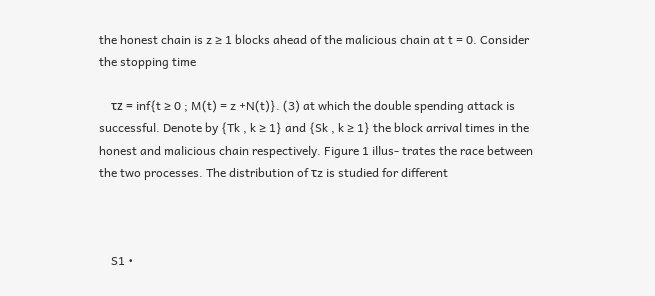the honest chain is z ≥ 1 blocks ahead of the malicious chain at t = 0. Consider the stopping time

    τz = inf{t ≥ 0 ; M(t) = z +N(t)}. (3) at which the double spending attack is successful. Denote by {Tk , k ≥ 1} and {Sk , k ≥ 1} the block arrival times in the honest and malicious chain respectively. Figure 1 illus- trates the race between the two processes. The distribution of τz is studied for different



    S1 •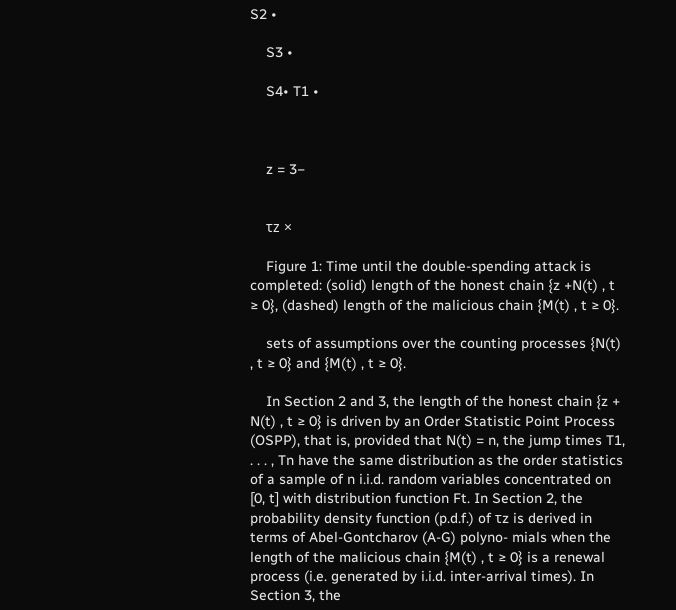S2 •

    S3 •

    S4• T1 •



    z = 3−


    τz ×

    Figure 1: Time until the double-spending attack is completed: (solid) length of the honest chain {z +N(t) , t ≥ 0}, (dashed) length of the malicious chain {M(t) , t ≥ 0}.

    sets of assumptions over the counting processes {N(t) , t ≥ 0} and {M(t) , t ≥ 0}.

    In Section 2 and 3, the length of the honest chain {z + N(t) , t ≥ 0} is driven by an Order Statistic Point Process (OSPP), that is, provided that N(t) = n, the jump times T1, . . . , Tn have the same distribution as the order statistics of a sample of n i.i.d. random variables concentrated on [0, t] with distribution function Ft. In Section 2, the probability density function (p.d.f.) of τz is derived in terms of Abel-Gontcharov (A-G) polyno- mials when the length of the malicious chain {M(t) , t ≥ 0} is a renewal process (i.e. generated by i.i.d. inter-arrival times). In Section 3, the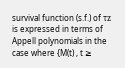survival function (s.f.) of τz is expressed in terms of Appell polynomials in the case where {M(t) , t ≥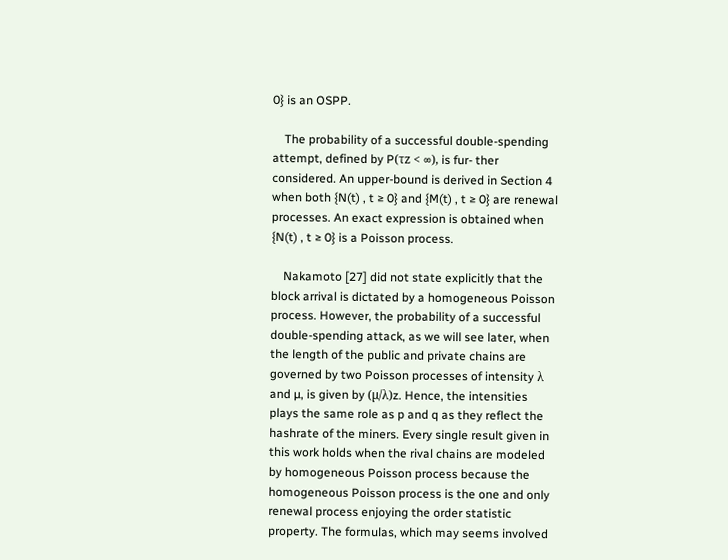0} is an OSPP.

    The probability of a successful double-spending attempt, defined by P(τz < ∞), is fur- ther considered. An upper-bound is derived in Section 4 when both {N(t) , t ≥ 0} and {M(t) , t ≥ 0} are renewal processes. An exact expression is obtained when {N(t) , t ≥ 0} is a Poisson process.

    Nakamoto [27] did not state explicitly that the block arrival is dictated by a homogeneous Poisson process. However, the probability of a successful double-spending attack, as we will see later, when the length of the public and private chains are governed by two Poisson processes of intensity λ and µ, is given by (µ/λ)z. Hence, the intensities plays the same role as p and q as they reflect the hashrate of the miners. Every single result given in this work holds when the rival chains are modeled by homogeneous Poisson process because the homogeneous Poisson process is the one and only renewal process enjoying the order statistic property. The formulas, which may seems involved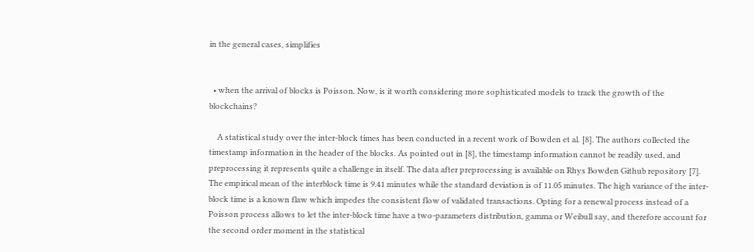in the general cases, simplifies


  • when the arrival of blocks is Poisson. Now, is it worth considering more sophisticated models to track the growth of the blockchains?

    A statistical study over the inter-block times has been conducted in a recent work of Bowden et al. [8]. The authors collected the timestamp information in the header of the blocks. As pointed out in [8], the timestamp information cannot be readily used, and preprocessing it represents quite a challenge in itself. The data after preprocessing is available on Rhys Bowden Github repository [7]. The empirical mean of the interblock time is 9.41 minutes while the standard deviation is of 11.05 minutes. The high variance of the inter-block time is a known flaw which impedes the consistent flow of validated transactions. Opting for a renewal process instead of a Poisson process allows to let the inter-block time have a two-parameters distribution, gamma or Weibull say, and therefore account for the second order moment in the statistical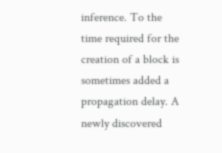inference. To the time required for the creation of a block is sometimes added a propagation delay. A newly discovered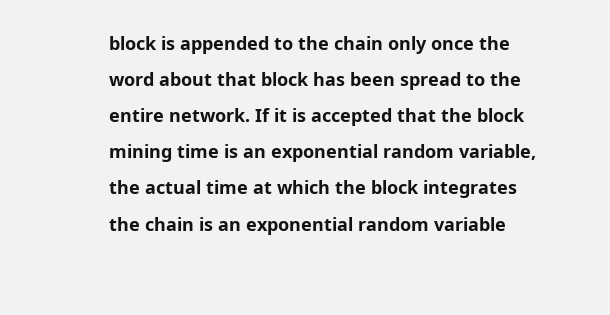block is appended to the chain only once the word about that block has been spread to the entire network. If it is accepted that the block mining time is an exponential random variable, the actual time at which the block integrates the chain is an exponential random variable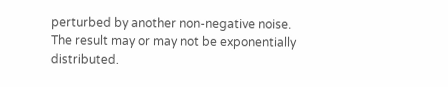perturbed by another non-negative noise. The result may or may not be exponentially distributed.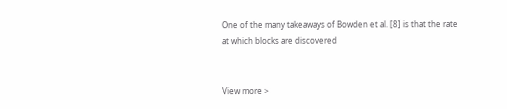One of the many takeaways of Bowden et al. [8] is that the rate at which blocks are discovered


View more >